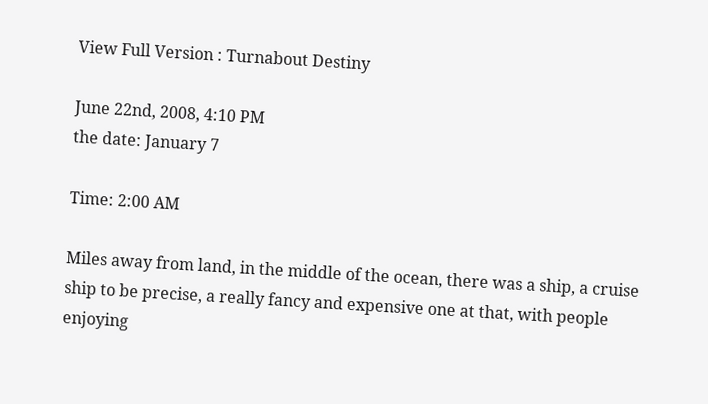View Full Version : Turnabout Destiny

June 22nd, 2008, 4:10 PM
the date: January 7

Time: 2:00 AM

Miles away from land, in the middle of the ocean, there was a ship, a cruise ship to be precise, a really fancy and expensive one at that, with people enjoying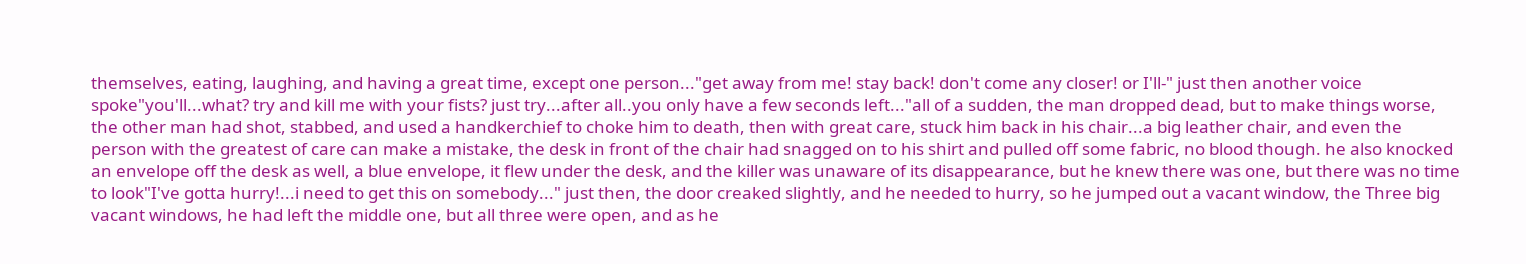themselves, eating, laughing, and having a great time, except one person..."get away from me! stay back! don't come any closer! or I'll-" just then another voice spoke"you'll...what? try and kill me with your fists? just try...after all..you only have a few seconds left..."all of a sudden, the man dropped dead, but to make things worse, the other man had shot, stabbed, and used a handkerchief to choke him to death, then with great care, stuck him back in his chair...a big leather chair, and even the person with the greatest of care can make a mistake, the desk in front of the chair had snagged on to his shirt and pulled off some fabric, no blood though. he also knocked an envelope off the desk as well, a blue envelope, it flew under the desk, and the killer was unaware of its disappearance, but he knew there was one, but there was no time to look"I've gotta hurry!...i need to get this on somebody..." just then, the door creaked slightly, and he needed to hurry, so he jumped out a vacant window, the Three big vacant windows, he had left the middle one, but all three were open, and as he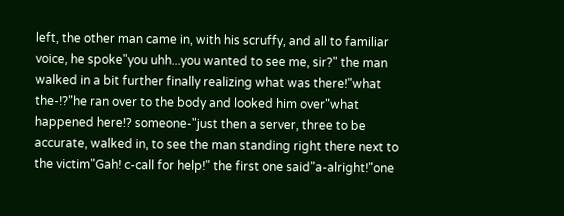left, the other man came in, with his scruffy, and all to familiar voice, he spoke"you uhh...you wanted to see me, sir?" the man walked in a bit further finally realizing what was there!"what the-!?"he ran over to the body and looked him over"what happened here!? someone-"just then a server, three to be accurate, walked in, to see the man standing right there next to the victim"Gah! c-call for help!" the first one said"a-alright!"one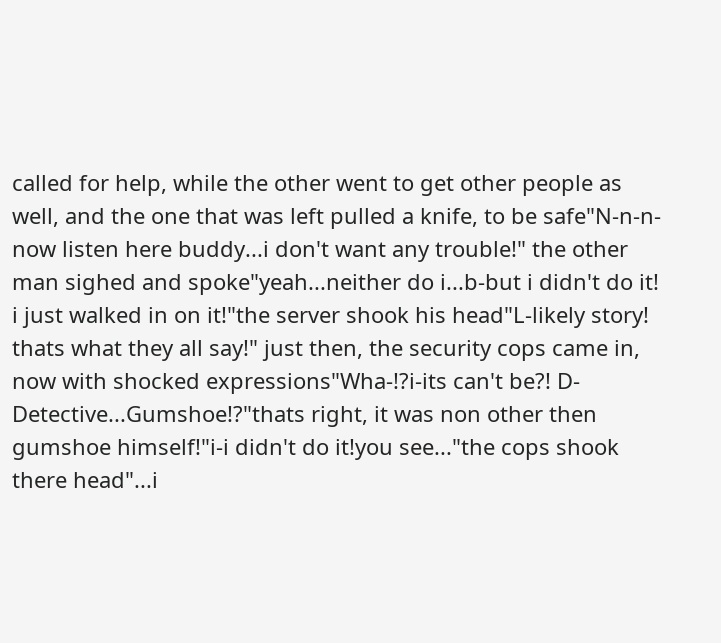called for help, while the other went to get other people as well, and the one that was left pulled a knife, to be safe"N-n-n-now listen here buddy...i don't want any trouble!" the other man sighed and spoke"yeah...neither do i...b-but i didn't do it! i just walked in on it!"the server shook his head"L-likely story! thats what they all say!" just then, the security cops came in, now with shocked expressions"Wha-!?i-its can't be?! D-Detective...Gumshoe!?"thats right, it was non other then gumshoe himself!"i-i didn't do it!you see..."the cops shook there head"...i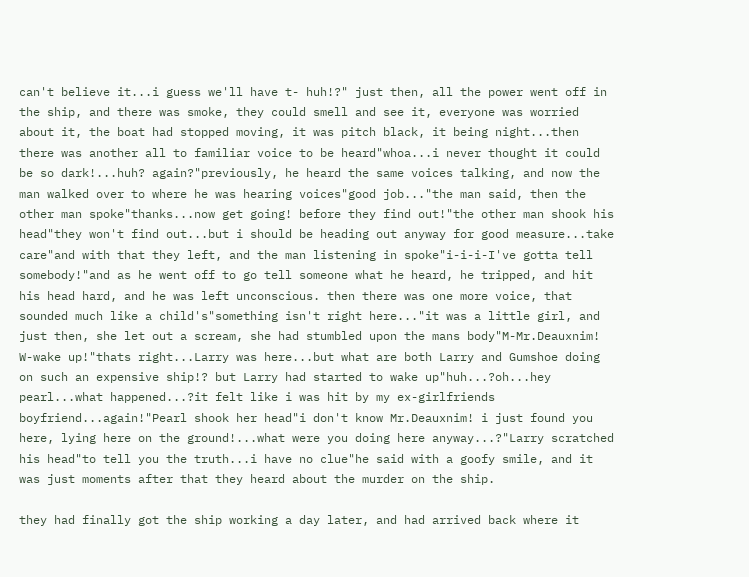can't believe it...i guess we'll have t- huh!?" just then, all the power went off in the ship, and there was smoke, they could smell and see it, everyone was worried about it, the boat had stopped moving, it was pitch black, it being night...then there was another all to familiar voice to be heard"whoa...i never thought it could be so dark!...huh? again?"previously, he heard the same voices talking, and now the man walked over to where he was hearing voices"good job..."the man said, then the other man spoke"thanks...now get going! before they find out!"the other man shook his head"they won't find out...but i should be heading out anyway for good measure...take care"and with that they left, and the man listening in spoke"i-i-i-I've gotta tell somebody!"and as he went off to go tell someone what he heard, he tripped, and hit his head hard, and he was left unconscious. then there was one more voice, that sounded much like a child's"something isn't right here..."it was a little girl, and just then, she let out a scream, she had stumbled upon the mans body"M-Mr.Deauxnim! W-wake up!"thats right...Larry was here...but what are both Larry and Gumshoe doing on such an expensive ship!? but Larry had started to wake up"huh...?oh...hey pearl...what happened...?it felt like i was hit by my ex-girlfriends boyfriend...again!"Pearl shook her head"i don't know Mr.Deauxnim! i just found you here, lying here on the ground!...what were you doing here anyway...?"Larry scratched his head"to tell you the truth...i have no clue"he said with a goofy smile, and it was just moments after that they heard about the murder on the ship.

they had finally got the ship working a day later, and had arrived back where it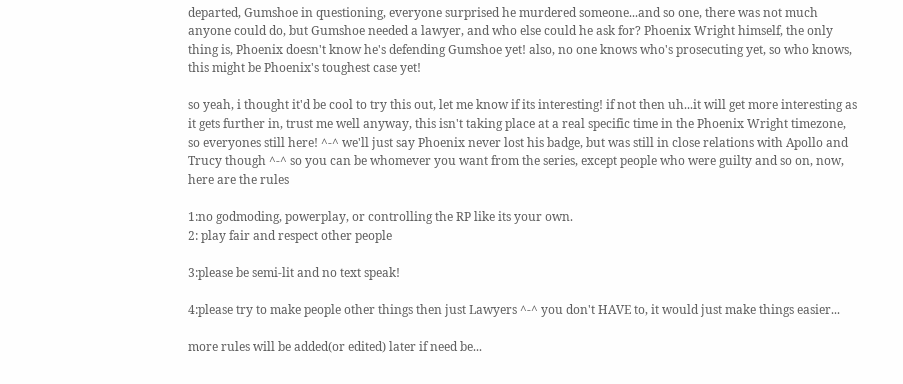departed, Gumshoe in questioning, everyone surprised he murdered someone...and so one, there was not much anyone could do, but Gumshoe needed a lawyer, and who else could he ask for? Phoenix Wright himself, the only thing is, Phoenix doesn't know he's defending Gumshoe yet! also, no one knows who's prosecuting yet, so who knows, this might be Phoenix's toughest case yet!

so yeah, i thought it'd be cool to try this out, let me know if its interesting! if not then uh...it will get more interesting as it gets further in, trust me well anyway, this isn't taking place at a real specific time in the Phoenix Wright timezone, so everyones still here! ^-^ we'll just say Phoenix never lost his badge, but was still in close relations with Apollo and Trucy though ^-^ so you can be whomever you want from the series, except people who were guilty and so on, now, here are the rules

1:no godmoding, powerplay, or controlling the RP like its your own.
2: play fair and respect other people

3:please be semi-lit and no text speak!

4:please try to make people other things then just Lawyers ^-^ you don't HAVE to, it would just make things easier...

more rules will be added(or edited) later if need be...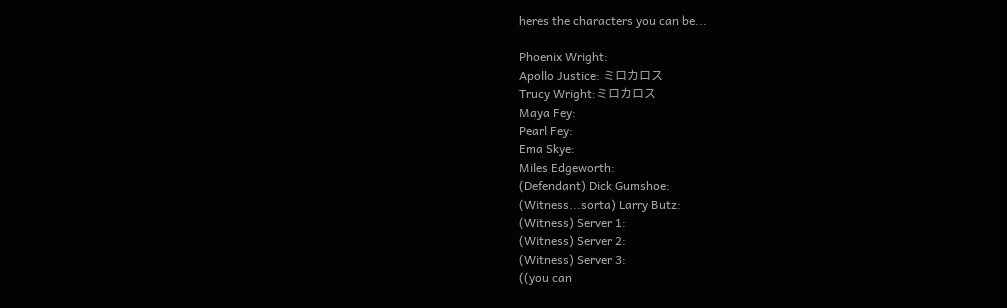heres the characters you can be...

Phoenix Wright:
Apollo Justice: ミロカロス
Trucy Wright:ミロカロス
Maya Fey:
Pearl Fey:
Ema Skye:
Miles Edgeworth:
(Defendant) Dick Gumshoe:
(Witness...sorta) Larry Butz:
(Witness) Server 1:
(Witness) Server 2:
(Witness) Server 3:
((you can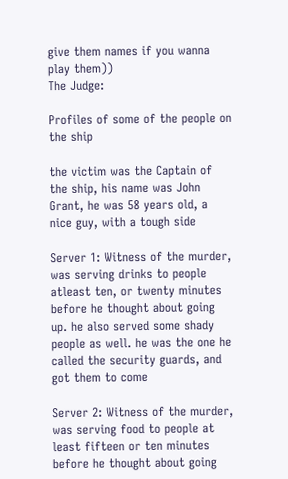give them names if you wanna play them))
The Judge:

Profiles of some of the people on the ship

the victim was the Captain of the ship, his name was John Grant, he was 58 years old, a nice guy, with a tough side

Server 1: Witness of the murder, was serving drinks to people atleast ten, or twenty minutes before he thought about going up. he also served some shady people as well. he was the one he called the security guards, and got them to come

Server 2: Witness of the murder, was serving food to people at least fifteen or ten minutes before he thought about going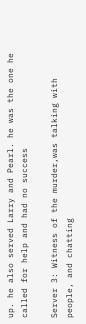up. he also served Larry and Pearl. he was the one he called for help and had no success

Server 3: Witness of the murder,was talking with people, and chatting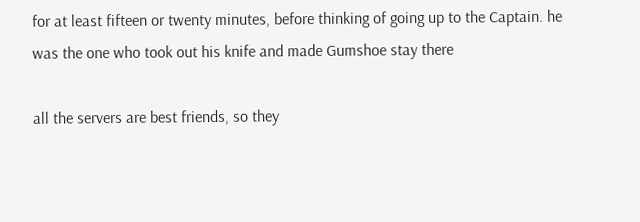for at least fifteen or twenty minutes, before thinking of going up to the Captain. he was the one who took out his knife and made Gumshoe stay there

all the servers are best friends, so they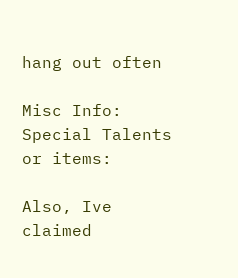hang out often

Misc Info:
Special Talents or items:

Also, Ive claimed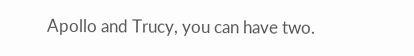Apollo and Trucy, you can have two.